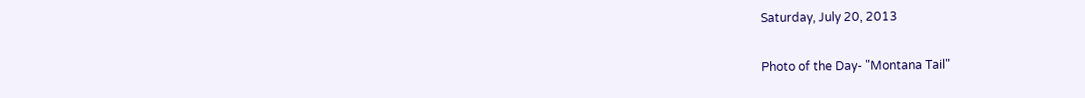Saturday, July 20, 2013

Photo of the Day- "Montana Tail"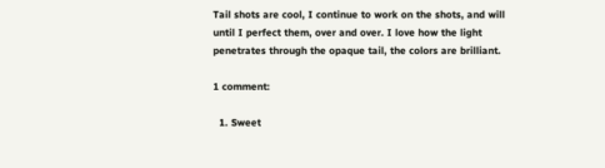Tail shots are cool, I continue to work on the shots, and will until I perfect them, over and over. I love how the light penetrates through the opaque tail, the colors are brilliant.

1 comment:

  1. Sweet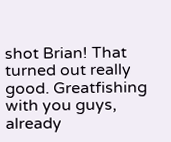shot Brian! That turned out really good. Greatfishing with you guys, already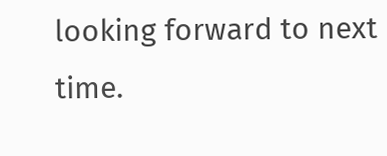looking forward to next time.